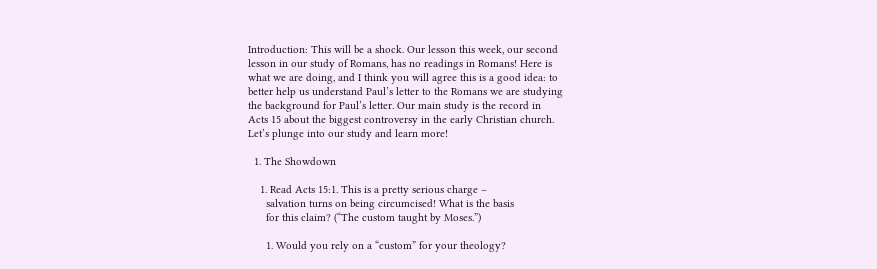Introduction: This will be a shock. Our lesson this week, our second
lesson in our study of Romans, has no readings in Romans! Here is
what we are doing, and I think you will agree this is a good idea: to
better help us understand Paul’s letter to the Romans we are studying
the background for Paul’s letter. Our main study is the record in
Acts 15 about the biggest controversy in the early Christian church.
Let’s plunge into our study and learn more!

  1. The Showdown

    1. Read Acts 15:1. This is a pretty serious charge –
      salvation turns on being circumcised! What is the basis
      for this claim? (“The custom taught by Moses.”)

      1. Would you rely on a “custom” for your theology?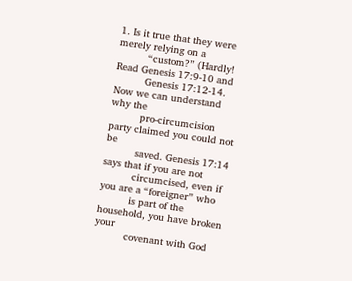1. Is it true that they were merely relying on a
          “custom?” (Hardly! Read Genesis 17:9-10 and
          Genesis 17:12-14. Now we can understand why the
          pro-circumcision party claimed you could not be
          saved. Genesis 17:14 says that if you are not
          circumcised, even if you are a “foreigner” who
          is part of the household, you have broken your
          covenant with God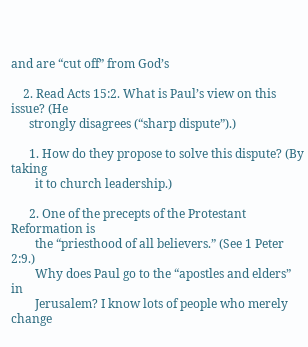and are “cut off” from God’s

    2. Read Acts 15:2. What is Paul’s view on this issue? (He
      strongly disagrees (“sharp dispute”).)

      1. How do they propose to solve this dispute? (By taking
        it to church leadership.)

      2. One of the precepts of the Protestant Reformation is
        the “priesthood of all believers.” (See 1 Peter 2:9.)
        Why does Paul go to the “apostles and elders” in
        Jerusalem? I know lots of people who merely change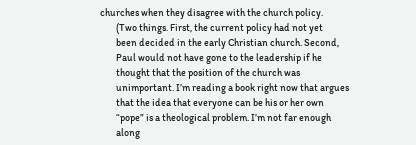churches when they disagree with the church policy.
        (Two things. First, the current policy had not yet
        been decided in the early Christian church. Second,
        Paul would not have gone to the leadership if he
        thought that the position of the church was
        unimportant. I’m reading a book right now that argues
        that the idea that everyone can be his or her own
        “pope” is a theological problem. I’m not far enough
        along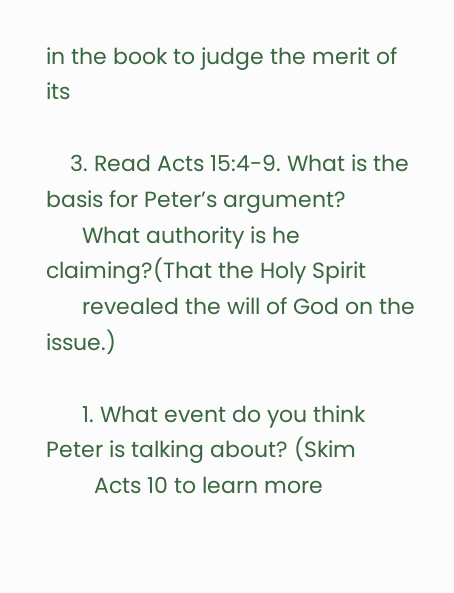in the book to judge the merit of its

    3. Read Acts 15:4-9. What is the basis for Peter’s argument?
      What authority is he claiming?(That the Holy Spirit
      revealed the will of God on the issue.)

      1. What event do you think Peter is talking about? (Skim
        Acts 10 to learn more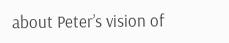about Peter’s vision of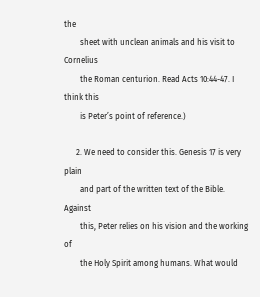the
        sheet with unclean animals and his visit to Cornelius
        the Roman centurion. Read Acts 10:44-47. I think this
        is Peter’s point of reference.)

      2. We need to consider this. Genesis 17 is very plain
        and part of the written text of the Bible. Against
        this, Peter relies on his vision and the working of
        the Holy Spirit among humans. What would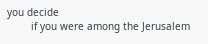you decide
        if you were among the Jerusalem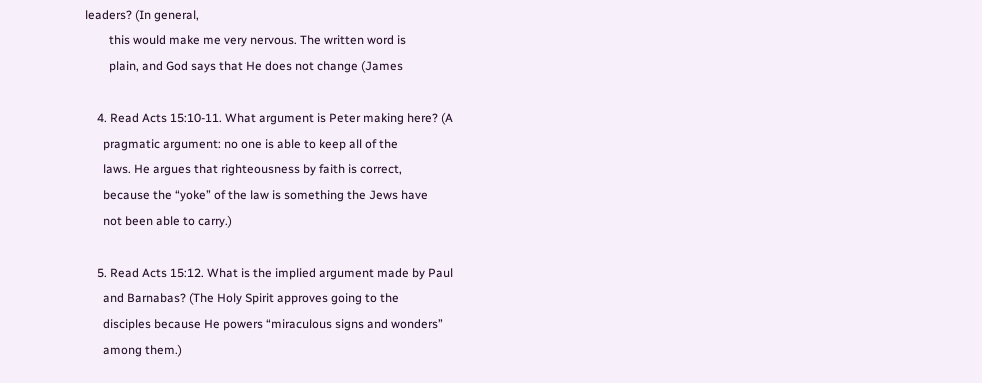leaders? (In general,
        this would make me very nervous. The written word is
        plain, and God says that He does not change (James

    4. Read Acts 15:10-11. What argument is Peter making here? (A
      pragmatic argument: no one is able to keep all of the
      laws. He argues that righteousness by faith is correct,
      because the “yoke” of the law is something the Jews have
      not been able to carry.)

    5. Read Acts 15:12. What is the implied argument made by Paul
      and Barnabas? (The Holy Spirit approves going to the
      disciples because He powers “miraculous signs and wonders”
      among them.)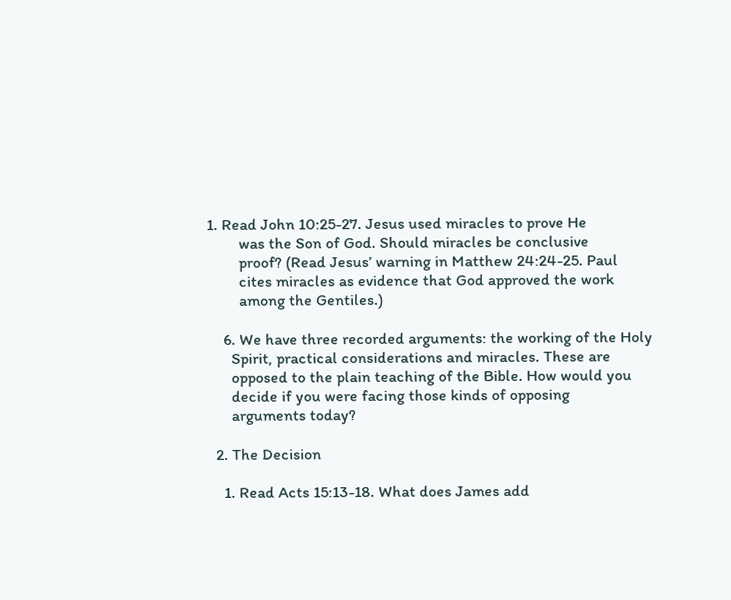1. Read John 10:25-27. Jesus used miracles to prove He
        was the Son of God. Should miracles be conclusive
        proof? (Read Jesus’ warning in Matthew 24:24-25. Paul
        cites miracles as evidence that God approved the work
        among the Gentiles.)

    6. We have three recorded arguments: the working of the Holy
      Spirit, practical considerations and miracles. These are
      opposed to the plain teaching of the Bible. How would you
      decide if you were facing those kinds of opposing
      arguments today?

  2. The Decision

    1. Read Acts 15:13-18. What does James add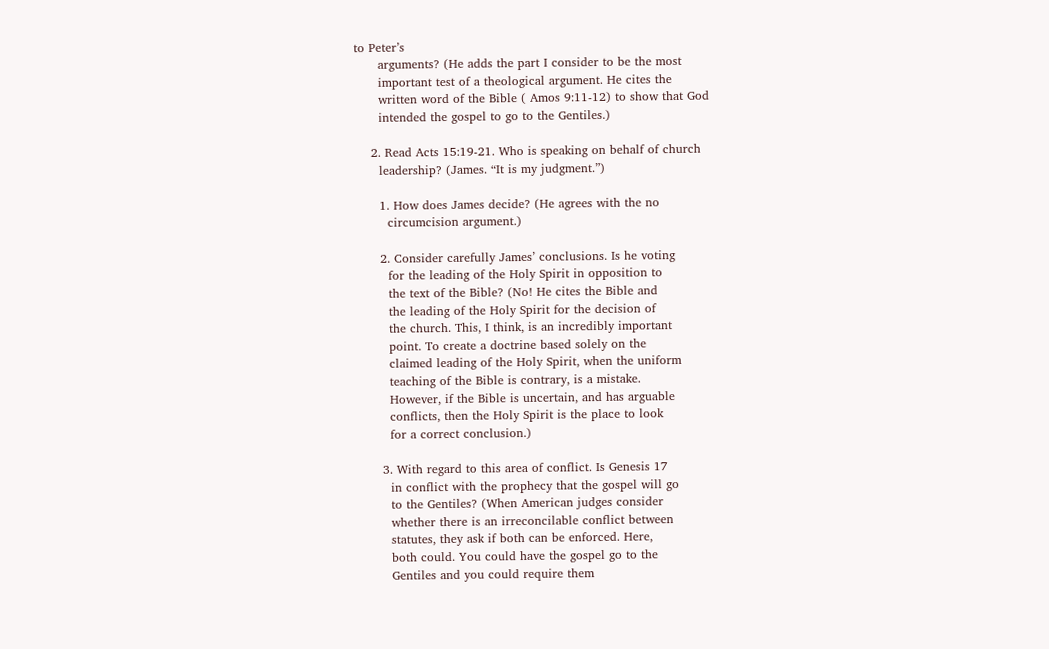to Peter’s
      arguments? (He adds the part I consider to be the most
      important test of a theological argument. He cites the
      written word of the Bible ( Amos 9:11-12) to show that God
      intended the gospel to go to the Gentiles.)

    2. Read Acts 15:19-21. Who is speaking on behalf of church
      leadership? (James. “It is my judgment.”)

      1. How does James decide? (He agrees with the no
        circumcision argument.)

      2. Consider carefully James’ conclusions. Is he voting
        for the leading of the Holy Spirit in opposition to
        the text of the Bible? (No! He cites the Bible and
        the leading of the Holy Spirit for the decision of
        the church. This, I think, is an incredibly important
        point. To create a doctrine based solely on the
        claimed leading of the Holy Spirit, when the uniform
        teaching of the Bible is contrary, is a mistake.
        However, if the Bible is uncertain, and has arguable
        conflicts, then the Holy Spirit is the place to look
        for a correct conclusion.)

      3. With regard to this area of conflict. Is Genesis 17
        in conflict with the prophecy that the gospel will go
        to the Gentiles? (When American judges consider
        whether there is an irreconcilable conflict between
        statutes, they ask if both can be enforced. Here,
        both could. You could have the gospel go to the
        Gentiles and you could require them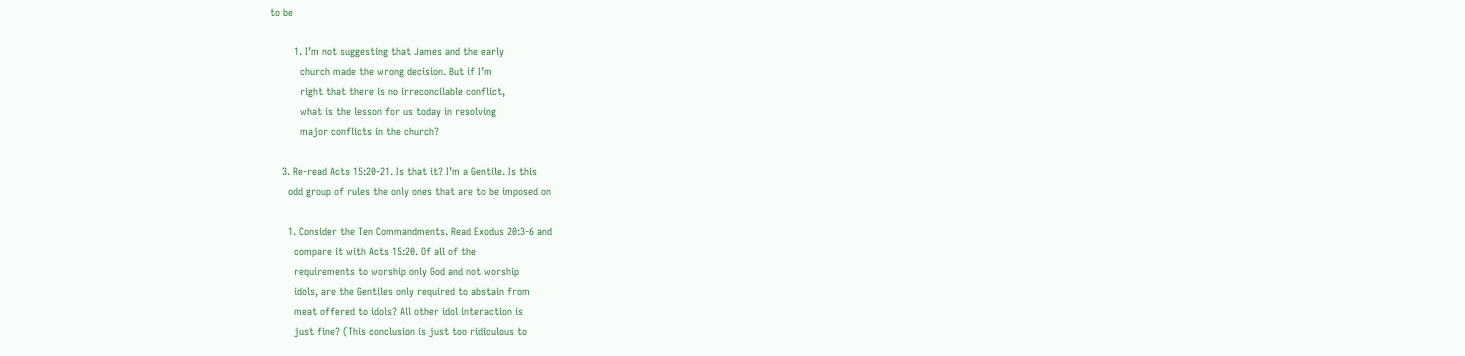to be

        1. I’m not suggesting that James and the early
          church made the wrong decision. But if I’m
          right that there is no irreconcilable conflict,
          what is the lesson for us today in resolving
          major conflicts in the church?

    3. Re-read Acts 15:20-21. Is that it? I’m a Gentile. Is this
      odd group of rules the only ones that are to be imposed on

      1. Consider the Ten Commandments. Read Exodus 20:3-6 and
        compare it with Acts 15:20. Of all of the
        requirements to worship only God and not worship
        idols, are the Gentiles only required to abstain from
        meat offered to idols? All other idol interaction is
        just fine? (This conclusion is just too ridiculous to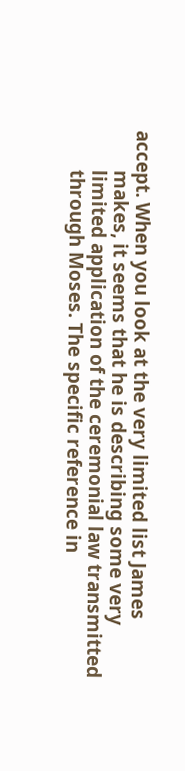accept. When you look at the very limited list James
        makes, it seems that he is describing some very
        limited application of the ceremonial law transmitted
        through Moses. The specific reference in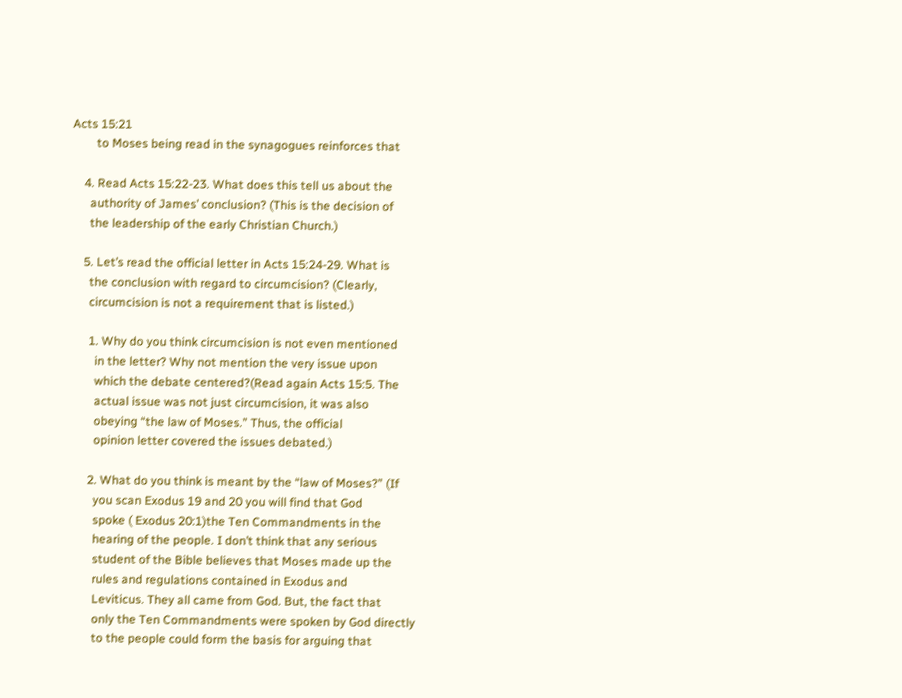Acts 15:21
        to Moses being read in the synagogues reinforces that

    4. Read Acts 15:22-23. What does this tell us about the
      authority of James’ conclusion? (This is the decision of
      the leadership of the early Christian Church.)

    5. Let’s read the official letter in Acts 15:24-29. What is
      the conclusion with regard to circumcision? (Clearly,
      circumcision is not a requirement that is listed.)

      1. Why do you think circumcision is not even mentioned
        in the letter? Why not mention the very issue upon
        which the debate centered?(Read again Acts 15:5. The
        actual issue was not just circumcision, it was also
        obeying “the law of Moses.” Thus, the official
        opinion letter covered the issues debated.)

      2. What do you think is meant by the “law of Moses?” (If
        you scan Exodus 19 and 20 you will find that God
        spoke ( Exodus 20:1)the Ten Commandments in the
        hearing of the people. I don’t think that any serious
        student of the Bible believes that Moses made up the
        rules and regulations contained in Exodus and
        Leviticus. They all came from God. But, the fact that
        only the Ten Commandments were spoken by God directly
        to the people could form the basis for arguing that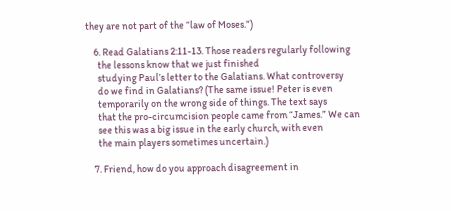they are not part of the “law of Moses.”)

    6. Read Galatians 2:11-13. Those readers regularly following
      the lessons know that we just finished
      studying Paul’s letter to the Galatians. What controversy
      do we find in Galatians? (The same issue! Peter is even
      temporarily on the wrong side of things. The text says
      that the pro-circumcision people came from “James.” We can
      see this was a big issue in the early church, with even
      the main players sometimes uncertain.)

    7. Friend, how do you approach disagreement in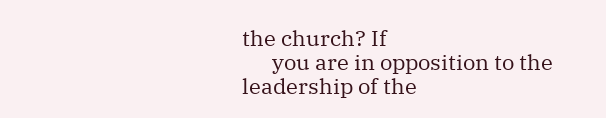the church? If
      you are in opposition to the leadership of the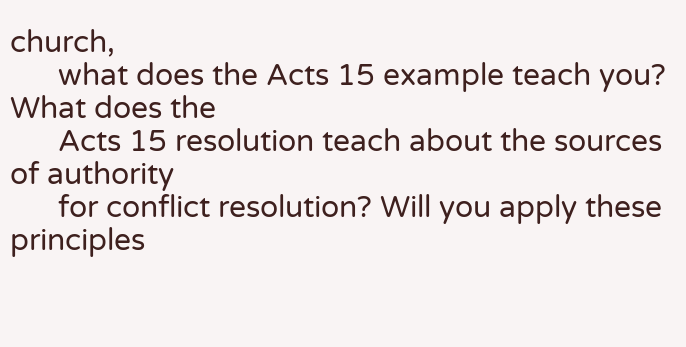church,
      what does the Acts 15 example teach you? What does the
      Acts 15 resolution teach about the sources of authority
      for conflict resolution? Will you apply these principles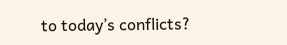to today’s conflicts?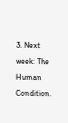3. Next week: The Human Condition.